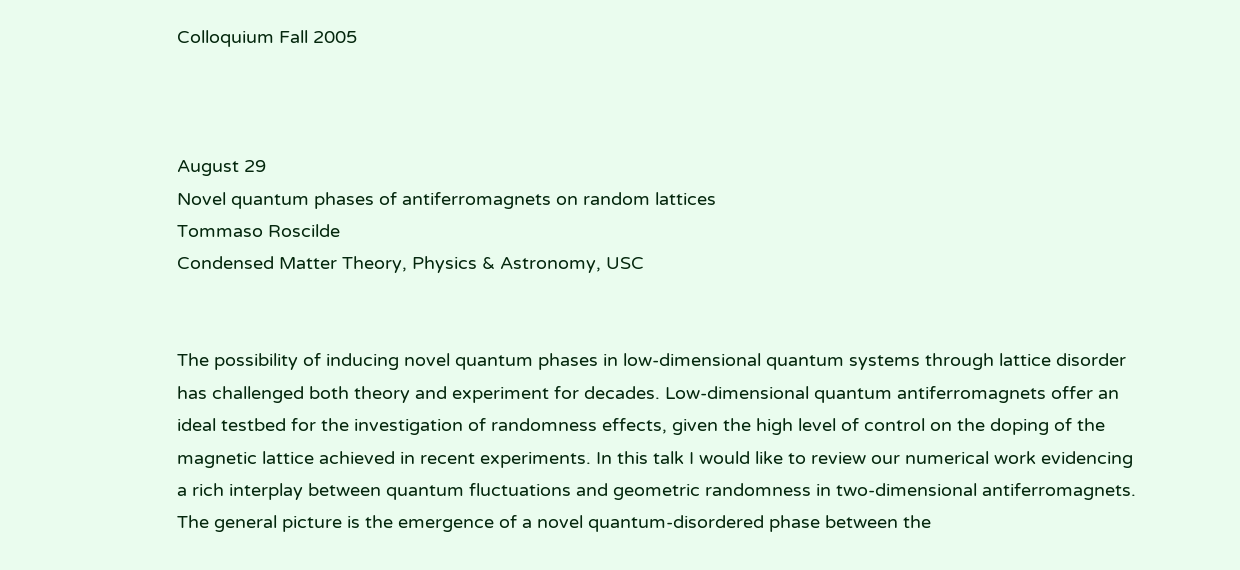Colloquium Fall 2005



August 29
Novel quantum phases of antiferromagnets on random lattices
Tommaso Roscilde
Condensed Matter Theory, Physics & Astronomy, USC


The possibility of inducing novel quantum phases in low-dimensional quantum systems through lattice disorder has challenged both theory and experiment for decades. Low-dimensional quantum antiferromagnets offer an ideal testbed for the investigation of randomness effects, given the high level of control on the doping of the magnetic lattice achieved in recent experiments. In this talk I would like to review our numerical work evidencing a rich interplay between quantum fluctuations and geometric randomness in two-dimensional antiferromagnets. The general picture is the emergence of a novel quantum-disordered phase between the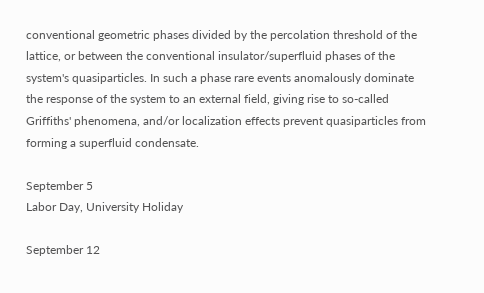conventional geometric phases divided by the percolation threshold of the lattice, or between the conventional insulator/superfluid phases of the system's quasiparticles. In such a phase rare events anomalously dominate the response of the system to an external field, giving rise to so-called Griffiths' phenomena, and/or localization effects prevent quasiparticles from forming a superfluid condensate.

September 5
Labor Day, University Holiday

September 12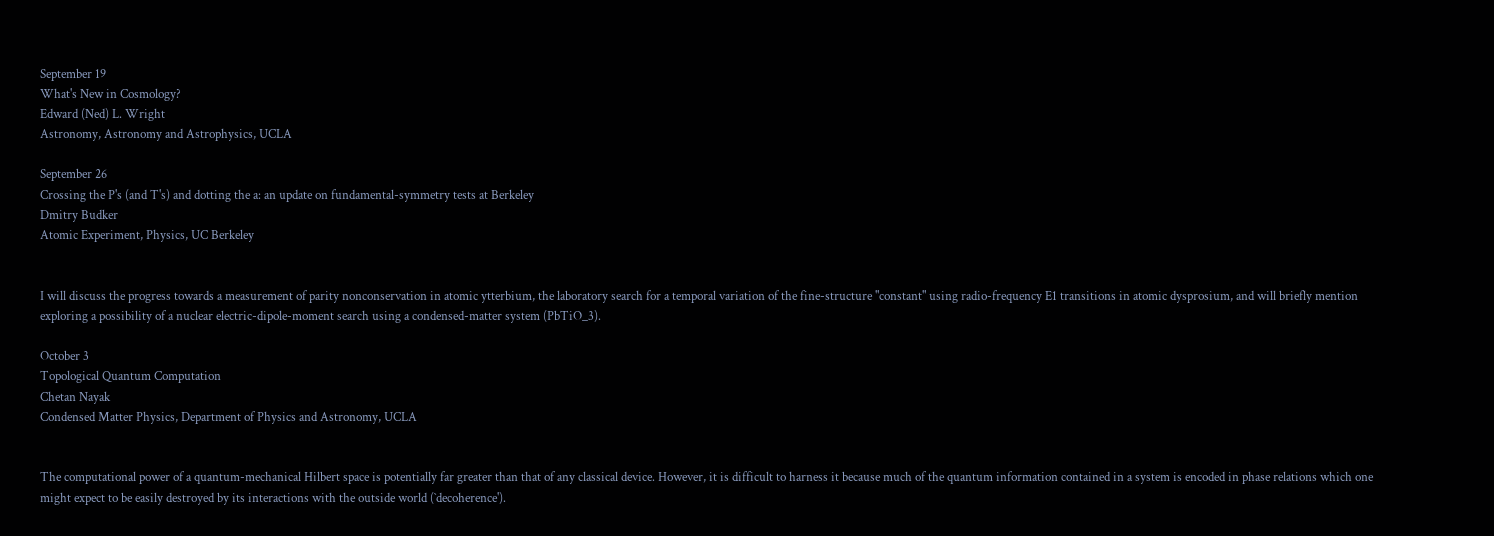September 19
What's New in Cosmology?
Edward (Ned) L. Wright
Astronomy, Astronomy and Astrophysics, UCLA

September 26
Crossing the P's (and T's) and dotting the a: an update on fundamental-symmetry tests at Berkeley
Dmitry Budker
Atomic Experiment, Physics, UC Berkeley


I will discuss the progress towards a measurement of parity nonconservation in atomic ytterbium, the laboratory search for a temporal variation of the fine-structure "constant" using radio-frequency E1 transitions in atomic dysprosium, and will briefly mention exploring a possibility of a nuclear electric-dipole-moment search using a condensed-matter system (PbTiO_3).

October 3
Topological Quantum Computation
Chetan Nayak
Condensed Matter Physics, Department of Physics and Astronomy, UCLA


The computational power of a quantum-mechanical Hilbert space is potentially far greater than that of any classical device. However, it is difficult to harness it because much of the quantum information contained in a system is encoded in phase relations which one might expect to be easily destroyed by its interactions with the outside world (`decoherence').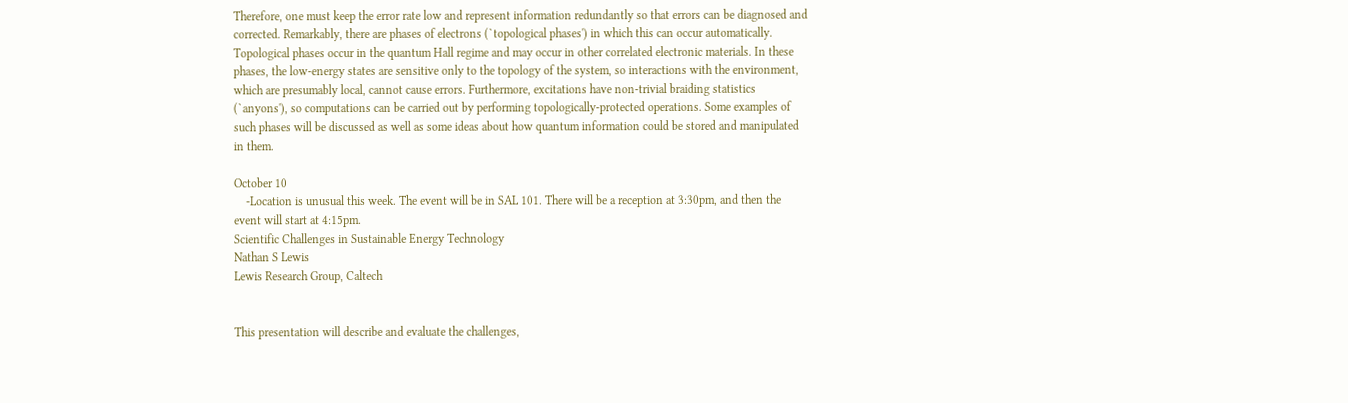Therefore, one must keep the error rate low and represent information redundantly so that errors can be diagnosed and corrected. Remarkably, there are phases of electrons (`topological phases') in which this can occur automatically. Topological phases occur in the quantum Hall regime and may occur in other correlated electronic materials. In these phases, the low-energy states are sensitive only to the topology of the system, so interactions with the environment, which are presumably local, cannot cause errors. Furthermore, excitations have non-trivial braiding statistics (`anyons'), so computations can be carried out by performing topologically-protected operations. Some examples of such phases will be discussed as well as some ideas about how quantum information could be stored and manipulated in them.

October 10
    -Location is unusual this week. The event will be in SAL 101. There will be a reception at 3:30pm, and then the event will start at 4:15pm.
Scientific Challenges in Sustainable Energy Technology
Nathan S Lewis
Lewis Research Group, Caltech


This presentation will describe and evaluate the challenges,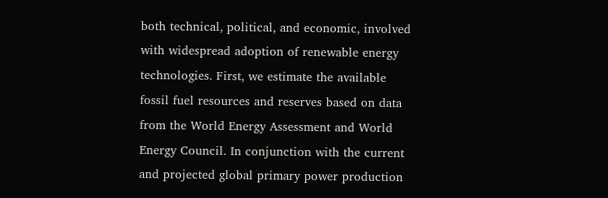both technical, political, and economic, involved with widespread adoption of renewable energy technologies. First, we estimate the available fossil fuel resources and reserves based on data from the World Energy Assessment and World Energy Council. In conjunction with the current and projected global primary power production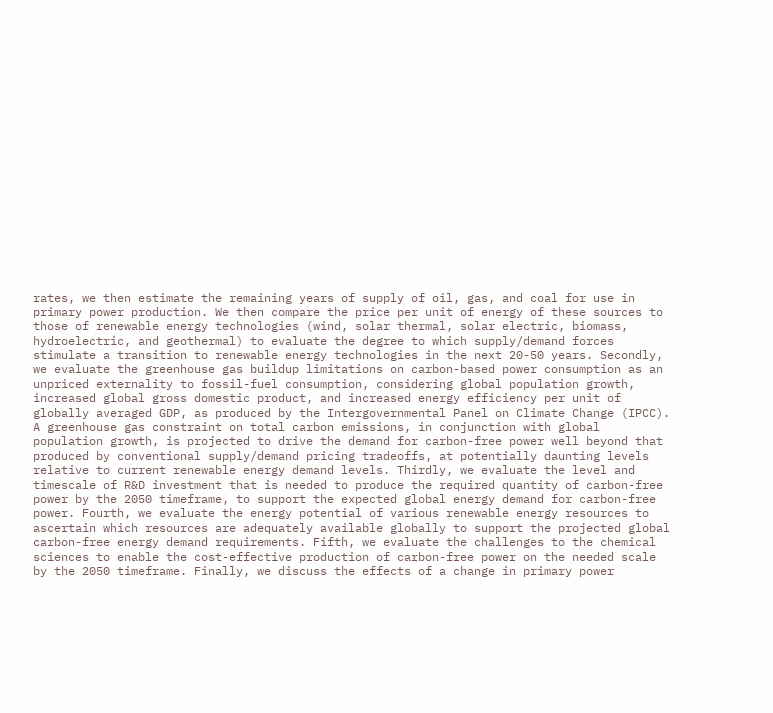rates, we then estimate the remaining years of supply of oil, gas, and coal for use in primary power production. We then compare the price per unit of energy of these sources to those of renewable energy technologies (wind, solar thermal, solar electric, biomass, hydroelectric, and geothermal) to evaluate the degree to which supply/demand forces stimulate a transition to renewable energy technologies in the next 20-50 years. Secondly, we evaluate the greenhouse gas buildup limitations on carbon-based power consumption as an unpriced externality to fossil-fuel consumption, considering global population growth, increased global gross domestic product, and increased energy efficiency per unit of globally averaged GDP, as produced by the Intergovernmental Panel on Climate Change (IPCC). A greenhouse gas constraint on total carbon emissions, in conjunction with global population growth, is projected to drive the demand for carbon-free power well beyond that produced by conventional supply/demand pricing tradeoffs, at potentially daunting levels relative to current renewable energy demand levels. Thirdly, we evaluate the level and timescale of R&D investment that is needed to produce the required quantity of carbon-free power by the 2050 timeframe, to support the expected global energy demand for carbon-free power. Fourth, we evaluate the energy potential of various renewable energy resources to ascertain which resources are adequately available globally to support the projected global carbon-free energy demand requirements. Fifth, we evaluate the challenges to the chemical sciences to enable the cost-effective production of carbon-free power on the needed scale by the 2050 timeframe. Finally, we discuss the effects of a change in primary power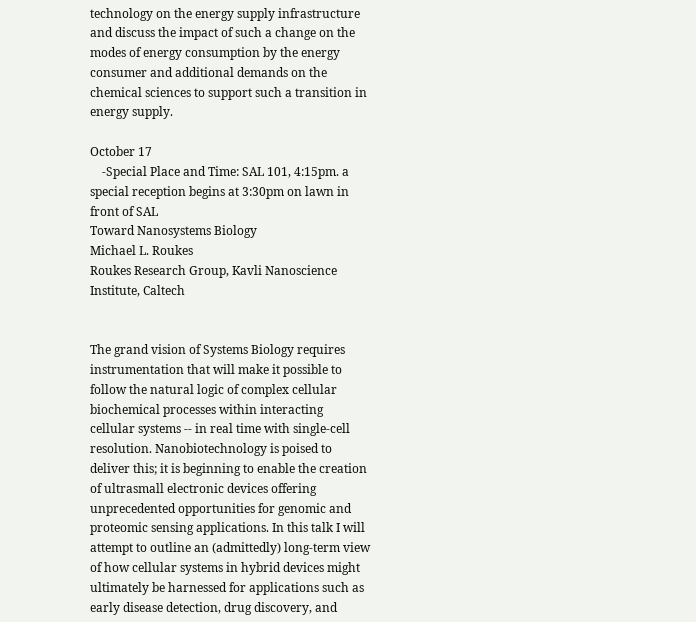technology on the energy supply infrastructure and discuss the impact of such a change on the modes of energy consumption by the energy consumer and additional demands on the chemical sciences to support such a transition in energy supply.

October 17
    -Special Place and Time: SAL 101, 4:15pm. a special reception begins at 3:30pm on lawn in front of SAL
Toward Nanosystems Biology
Michael L. Roukes
Roukes Research Group, Kavli Nanoscience Institute, Caltech


The grand vision of Systems Biology requires instrumentation that will make it possible to follow the natural logic of complex cellular biochemical processes within interacting cellular systems -- in real time with single-cell resolution. Nanobiotechnology is poised to deliver this; it is beginning to enable the creation of ultrasmall electronic devices offering unprecedented opportunities for genomic and proteomic sensing applications. In this talk I will attempt to outline an (admittedly) long-term view of how cellular systems in hybrid devices might ultimately be harnessed for applications such as early disease detection, drug discovery, and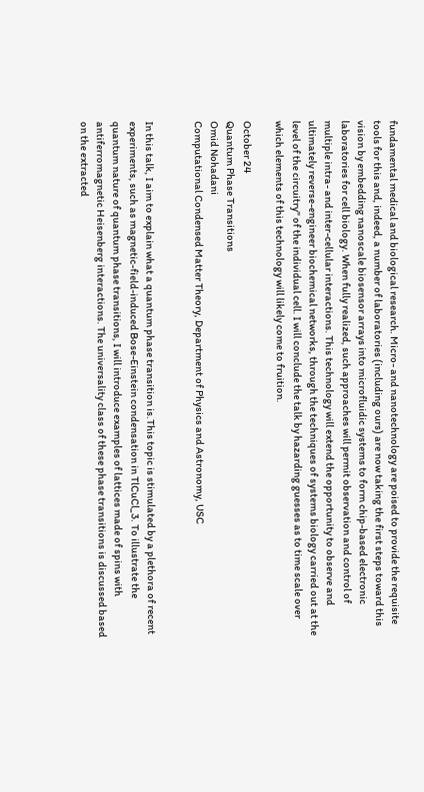fundamental medical and biological research. Micro- and nanotechnology are poised to provide the requisite tools for this and, indeed, a number of laboratories (including ours) are now taking the first steps toward this vision by embedding nanoscale biosensor arrays into microfluidic systems to form chip-based electronic laboratories for cell biology. When fully realized, such approaches will permit observation and control of multiple intra- and inter-cellular interactions. This technology will extend the opportunity to observe and ultimately reverse-engineer biochemical networks, through the techniques of systems biology carried out at the level of the circuitry" of the individual cell. I will conclude the talk by hazarding guesses as to time scale over which elements of this technology will likely come to fruition.

October 24
Quantum Phase Transitions
Omid Nohadani
Computational Condensed Matter Theory, Department of Physics and Astronomy, USC


In this talk, I aim to explain what a quantum phase transition is.This topic is stimulated by a plethora of recent experiments, such as magnetic-field-induced Bose-Einstein condensation in TlCuCl_3. To illustrate the quantum nature of quantum phase transitions, I will introduce examples of lattices made of spins with antiferromagnetic Heisenberg interactions. The universality class of these phase transitions is discussed based on the extracted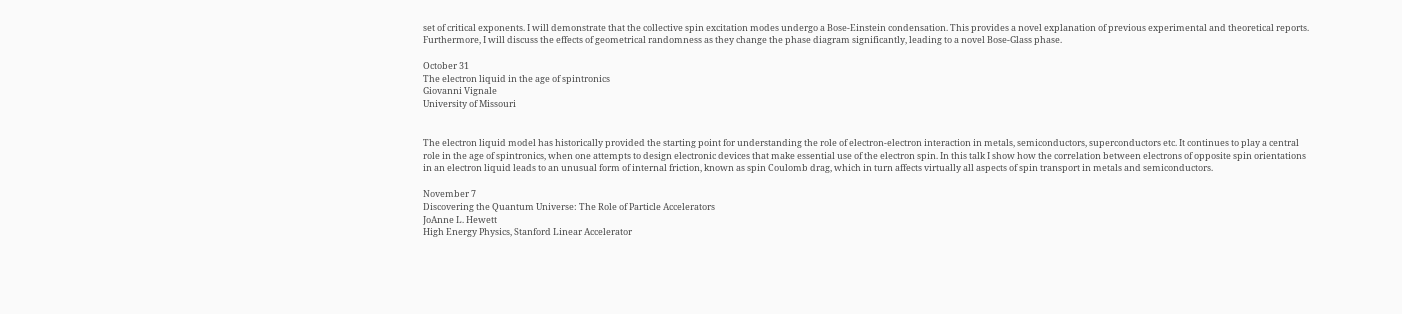set of critical exponents. I will demonstrate that the collective spin excitation modes undergo a Bose-Einstein condensation. This provides a novel explanation of previous experimental and theoretical reports. Furthermore, I will discuss the effects of geometrical randomness as they change the phase diagram significantly, leading to a novel Bose-Glass phase.

October 31
The electron liquid in the age of spintronics
Giovanni Vignale
University of Missouri


The electron liquid model has historically provided the starting point for understanding the role of electron-electron interaction in metals, semiconductors, superconductors etc. It continues to play a central role in the age of spintronics, when one attempts to design electronic devices that make essential use of the electron spin. In this talk I show how the correlation between electrons of opposite spin orientations in an electron liquid leads to an unusual form of internal friction, known as spin Coulomb drag, which in turn affects virtually all aspects of spin transport in metals and semiconductors.

November 7
Discovering the Quantum Universe: The Role of Particle Accelerators
JoAnne L. Hewett
High Energy Physics, Stanford Linear Accelerator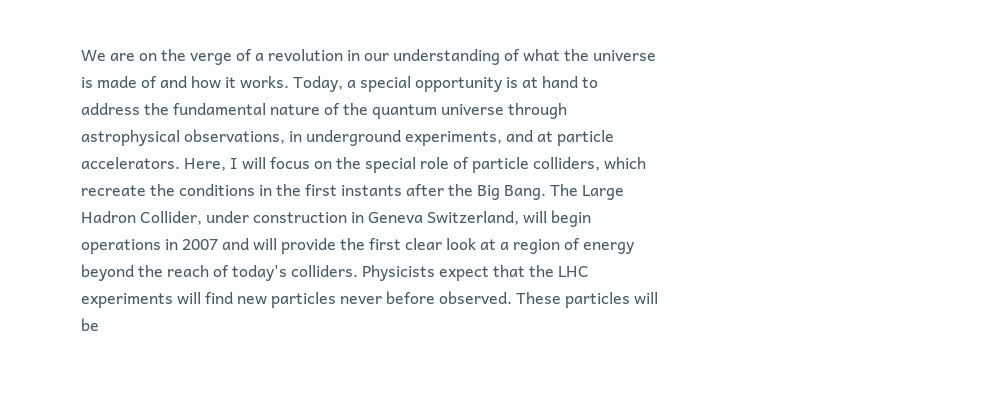We are on the verge of a revolution in our understanding of what the universe is made of and how it works. Today, a special opportunity is at hand to address the fundamental nature of the quantum universe through astrophysical observations, in underground experiments, and at particle accelerators. Here, I will focus on the special role of particle colliders, which recreate the conditions in the first instants after the Big Bang. The Large Hadron Collider, under construction in Geneva Switzerland, will begin operations in 2007 and will provide the first clear look at a region of energy beyond the reach of today's colliders. Physicists expect that the LHC experiments will find new particles never before observed. These particles will be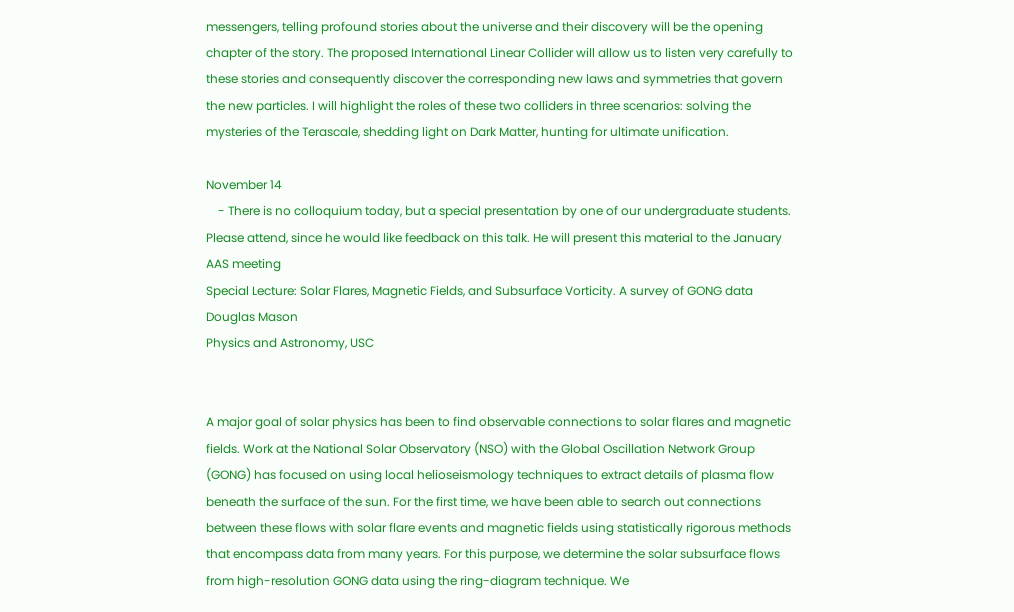messengers, telling profound stories about the universe and their discovery will be the opening chapter of the story. The proposed International Linear Collider will allow us to listen very carefully to these stories and consequently discover the corresponding new laws and symmetries that govern the new particles. I will highlight the roles of these two colliders in three scenarios: solving the mysteries of the Terascale, shedding light on Dark Matter, hunting for ultimate unification.

November 14
    - There is no colloquium today, but a special presentation by one of our undergraduate students. Please attend, since he would like feedback on this talk. He will present this material to the January AAS meeting
Special Lecture: Solar Flares, Magnetic Fields, and Subsurface Vorticity. A survey of GONG data
Douglas Mason
Physics and Astronomy, USC


A major goal of solar physics has been to find observable connections to solar flares and magnetic fields. Work at the National Solar Observatory (NSO) with the Global Oscillation Network Group (GONG) has focused on using local helioseismology techniques to extract details of plasma flow beneath the surface of the sun. For the first time, we have been able to search out connections between these flows with solar flare events and magnetic fields using statistically rigorous methods that encompass data from many years. For this purpose, we determine the solar subsurface flows from high-resolution GONG data using the ring-diagram technique. We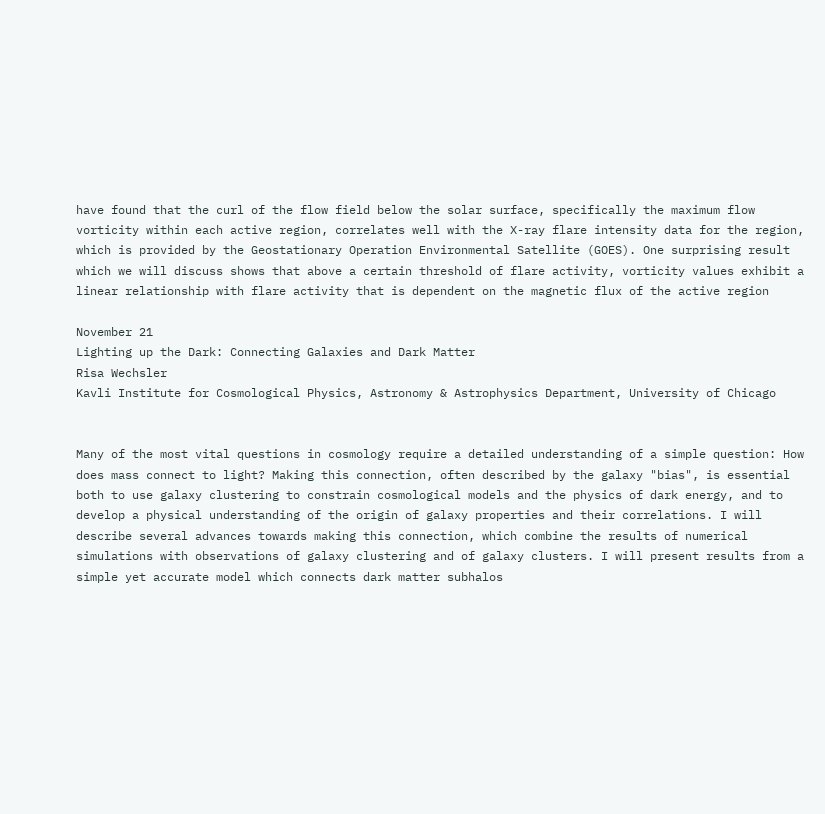have found that the curl of the flow field below the solar surface, specifically the maximum flow vorticity within each active region, correlates well with the X-ray flare intensity data for the region, which is provided by the Geostationary Operation Environmental Satellite (GOES). One surprising result which we will discuss shows that above a certain threshold of flare activity, vorticity values exhibit a linear relationship with flare activity that is dependent on the magnetic flux of the active region

November 21
Lighting up the Dark: Connecting Galaxies and Dark Matter
Risa Wechsler
Kavli Institute for Cosmological Physics, Astronomy & Astrophysics Department, University of Chicago


Many of the most vital questions in cosmology require a detailed understanding of a simple question: How does mass connect to light? Making this connection, often described by the galaxy "bias", is essential both to use galaxy clustering to constrain cosmological models and the physics of dark energy, and to develop a physical understanding of the origin of galaxy properties and their correlations. I will describe several advances towards making this connection, which combine the results of numerical simulations with observations of galaxy clustering and of galaxy clusters. I will present results from a simple yet accurate model which connects dark matter subhalos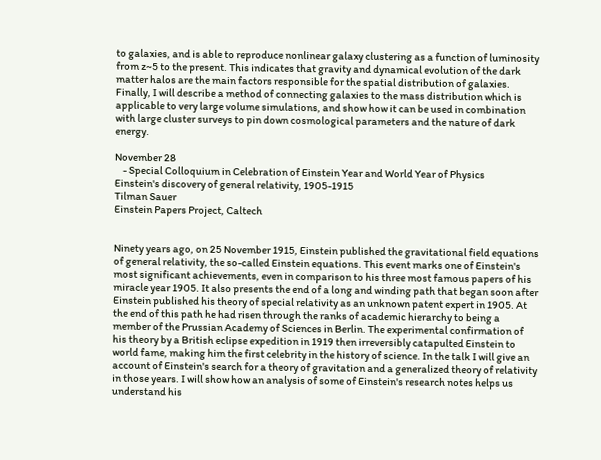to galaxies, and is able to reproduce nonlinear galaxy clustering as a function of luminosity from z~5 to the present. This indicates that gravity and dynamical evolution of the dark matter halos are the main factors responsible for the spatial distribution of galaxies. Finally, I will describe a method of connecting galaxies to the mass distribution which is applicable to very large volume simulations, and show how it can be used in combination with large cluster surveys to pin down cosmological parameters and the nature of dark energy.

November 28
    - Special Colloquium in Celebration of Einstein Year and World Year of Physics
Einstein's discovery of general relativity, 1905-1915
Tilman Sauer
Einstein Papers Project, Caltech


Ninety years ago, on 25 November 1915, Einstein published the gravitational field equations of general relativity, the so-called Einstein equations. This event marks one of Einstein's most significant achievements, even in comparison to his three most famous papers of his miracle year 1905. It also presents the end of a long and winding path that began soon after Einstein published his theory of special relativity as an unknown patent expert in 1905. At the end of this path he had risen through the ranks of academic hierarchy to being a member of the Prussian Academy of Sciences in Berlin. The experimental confirmation of his theory by a British eclipse expedition in 1919 then irreversibly catapulted Einstein to world fame, making him the first celebrity in the history of science. In the talk I will give an account of Einstein's search for a theory of gravitation and a generalized theory of relativity in those years. I will show how an analysis of some of Einstein's research notes helps us understand his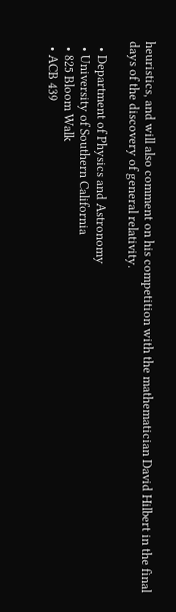heuristics, and will also comment on his competition with the mathematician David Hilbert in the final days of the discovery of general relativity.

  • Department of Physics and Astronomy
  • University of Southern California
  • 825 Bloom Walk
  • ACB 439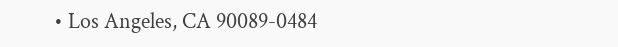• Los Angeles, CA 90089-0484